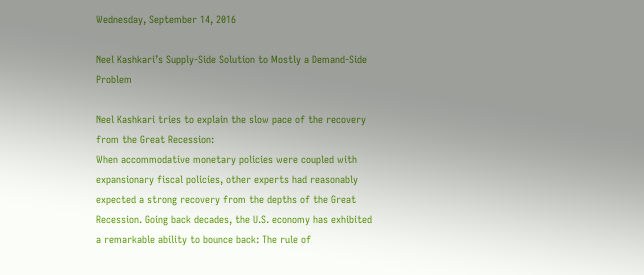Wednesday, September 14, 2016

Neel Kashkari’s Supply-Side Solution to Mostly a Demand-Side Problem

Neel Kashkari tries to explain the slow pace of the recovery from the Great Recession:
When accommodative monetary policies were coupled with expansionary fiscal policies, other experts had reasonably expected a strong recovery from the depths of the Great Recession. Going back decades, the U.S. economy has exhibited a remarkable ability to bounce back: The rule of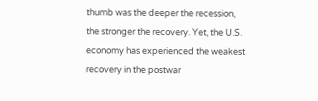thumb was the deeper the recession, the stronger the recovery. Yet, the U.S. economy has experienced the weakest recovery in the postwar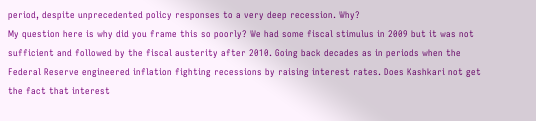period, despite unprecedented policy responses to a very deep recession. Why?
My question here is why did you frame this so poorly? We had some fiscal stimulus in 2009 but it was not sufficient and followed by the fiscal austerity after 2010. Going back decades as in periods when the Federal Reserve engineered inflation fighting recessions by raising interest rates. Does Kashkari not get the fact that interest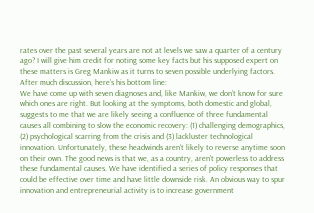rates over the past several years are not at levels we saw a quarter of a century ago? I will give him credit for noting some key facts but his supposed expert on these matters is Greg Mankiw as it turns to seven possible underlying factors. After much discussion, here’s his bottom line:
We have come up with seven diagnoses and, like Mankiw, we don’t know for sure which ones are right. But looking at the symptoms, both domestic and global, suggests to me that we are likely seeing a confluence of three fundamental causes all combining to slow the economic recovery: (1) challenging demographics, (2) psychological scarring from the crisis and (3) lackluster technological innovation. Unfortunately, these headwinds aren’t likely to reverse anytime soon on their own. The good news is that we, as a country, aren’t powerless to address these fundamental causes. We have identified a series of policy responses that could be effective over time and have little downside risk. An obvious way to spur innovation and entrepreneurial activity is to increase government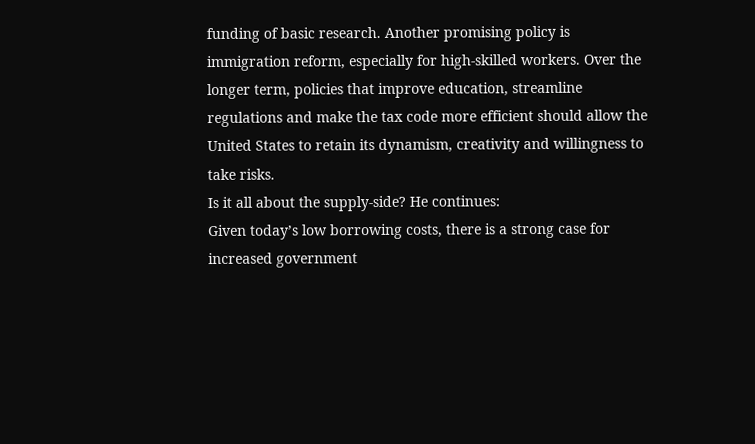funding of basic research. Another promising policy is immigration reform, especially for high-skilled workers. Over the longer term, policies that improve education, streamline regulations and make the tax code more efficient should allow the United States to retain its dynamism, creativity and willingness to take risks.
Is it all about the supply-side? He continues:
Given today’s low borrowing costs, there is a strong case for increased government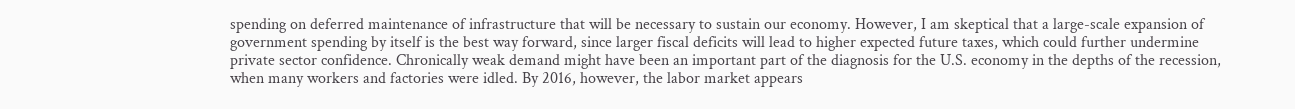spending on deferred maintenance of infrastructure that will be necessary to sustain our economy. However, I am skeptical that a large-scale expansion of government spending by itself is the best way forward, since larger fiscal deficits will lead to higher expected future taxes, which could further undermine private sector confidence. Chronically weak demand might have been an important part of the diagnosis for the U.S. economy in the depths of the recession, when many workers and factories were idled. By 2016, however, the labor market appears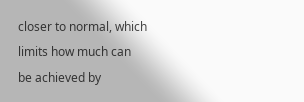closer to normal, which limits how much can be achieved by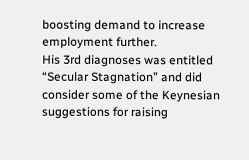boosting demand to increase employment further.
His 3rd diagnoses was entitled “Secular Stagnation” and did consider some of the Keynesian suggestions for raising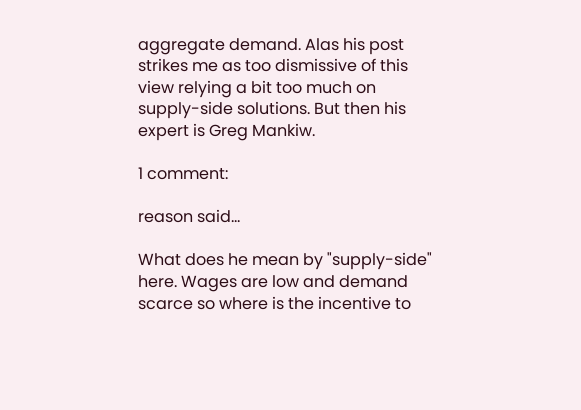aggregate demand. Alas his post strikes me as too dismissive of this view relying a bit too much on supply-side solutions. But then his expert is Greg Mankiw.

1 comment:

reason said...

What does he mean by "supply-side" here. Wages are low and demand scarce so where is the incentive to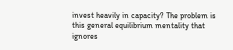invest heavily in capacity? The problem is this general equilibrium mentality that ignores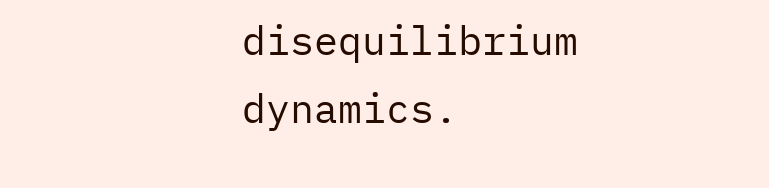disequilibrium dynamics.